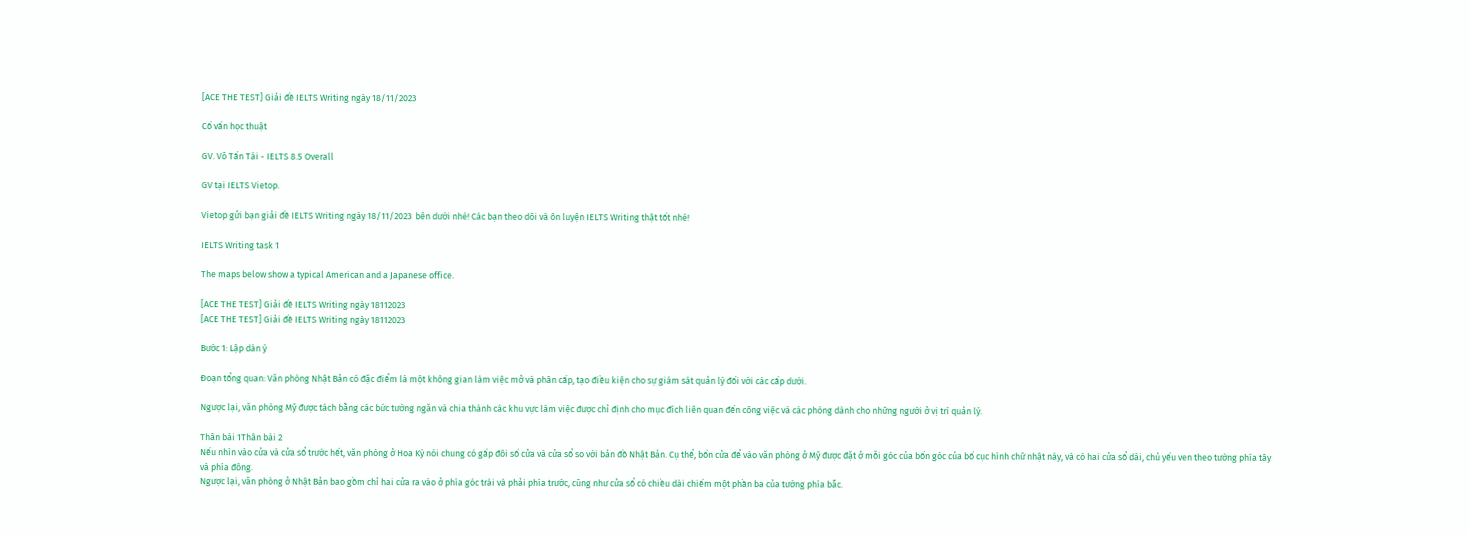[ACE THE TEST] Giải đề IELTS Writing ngày 18/11/2023

Cố vấn học thuật

GV. Võ Tấn Tài - IELTS 8.5 Overall

GV tại IELTS Vietop.

Vietop gửi bạn giải đề IELTS Writing ngày 18/11/2023  bên dưới nhé! Các bạn theo dõi và ôn luyện IELTS Writing thật tốt nhé!

IELTS Writing task 1

The maps below show a typical American and a Japanese office.

[ACE THE TEST] Giải đề IELTS Writing ngày 18112023
[ACE THE TEST] Giải đề IELTS Writing ngày 18112023

Bước 1: Lập dàn ý

Đoạn tổng quan: Văn phòng Nhật Bản có đặc điểm là một không gian làm việc mở và phân cấp, tạo điều kiện cho sự giám sát quản lý đối với các cấp dưới.

Ngược lại, văn phòng Mỹ được tách bằng các bức tường ngăn và chia thành các khu vực làm việc được chỉ định cho mục đích liên quan đến công việc và các phòng dành cho những người ở vị trí quản lý.

Thân bài 1Thân bài 2
Nếu nhìn vào cửa và cửa sổ trước hết, văn phòng ở Hoa Kỳ nói chung có gấp đôi số cửa và cửa sổ so với bản đồ Nhật Bản. Cụ thể, bốn cửa để vào văn phòng ở Mỹ được đặt ở mỗi góc của bốn góc của bố cục hình chữ nhật này, và có hai cửa sổ dài, chủ yếu ven theo tường phía tây và phía đông.
Ngược lại, văn phòng ở Nhật Bản bao gồm chỉ hai cửa ra vào ở phía góc trái và phải phía trước, cũng như cửa sổ có chiều dài chiếm một phần ba của tường phía bắc.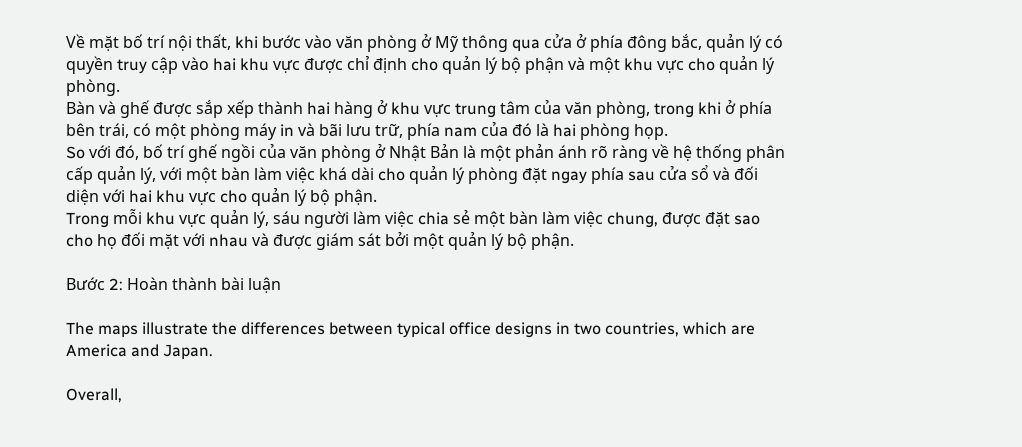Về mặt bố trí nội thất, khi bước vào văn phòng ở Mỹ thông qua cửa ở phía đông bắc, quản lý có quyền truy cập vào hai khu vực được chỉ định cho quản lý bộ phận và một khu vực cho quản lý phòng.
Bàn và ghế được sắp xếp thành hai hàng ở khu vực trung tâm của văn phòng, trong khi ở phía bên trái, có một phòng máy in và bãi lưu trữ, phía nam của đó là hai phòng họp.
So với đó, bố trí ghế ngồi của văn phòng ở Nhật Bản là một phản ánh rõ ràng về hệ thống phân cấp quản lý, với một bàn làm việc khá dài cho quản lý phòng đặt ngay phía sau cửa sổ và đối diện với hai khu vực cho quản lý bộ phận.
Trong mỗi khu vực quản lý, sáu người làm việc chia sẻ một bàn làm việc chung, được đặt sao cho họ đối mặt với nhau và được giám sát bởi một quản lý bộ phận.

Bước 2: Hoàn thành bài luận

The maps illustrate the differences between typical office designs in two countries, which are America and Japan.

Overall,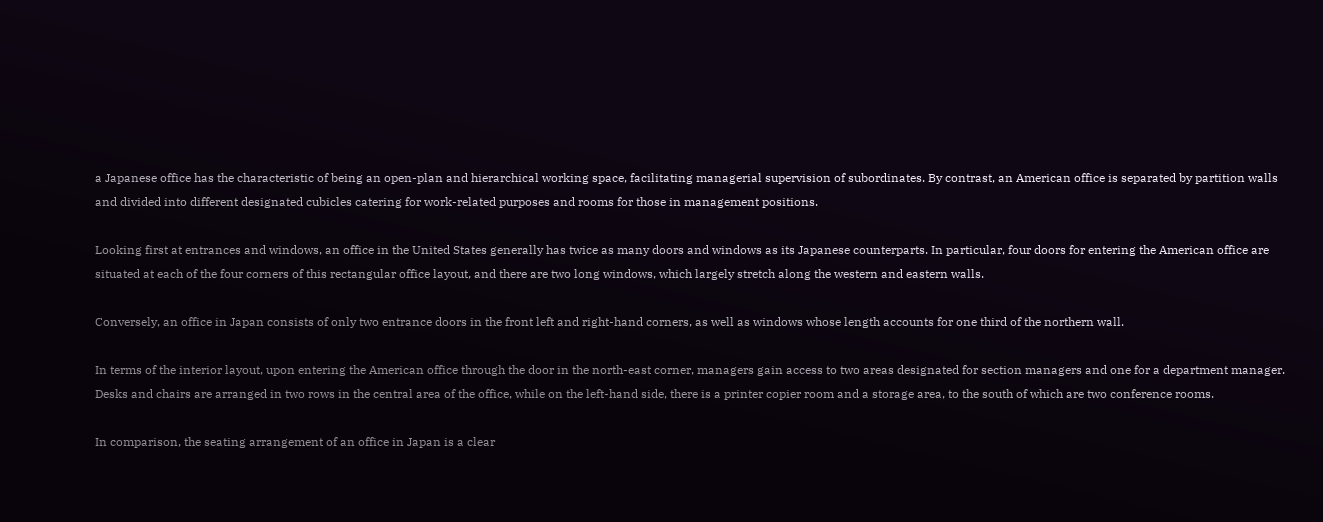a Japanese office has the characteristic of being an open-plan and hierarchical working space, facilitating managerial supervision of subordinates. By contrast, an American office is separated by partition walls and divided into different designated cubicles catering for work-related purposes and rooms for those in management positions.

Looking first at entrances and windows, an office in the United States generally has twice as many doors and windows as its Japanese counterparts. In particular, four doors for entering the American office are situated at each of the four corners of this rectangular office layout, and there are two long windows, which largely stretch along the western and eastern walls.

Conversely, an office in Japan consists of only two entrance doors in the front left and right-hand corners, as well as windows whose length accounts for one third of the northern wall.

In terms of the interior layout, upon entering the American office through the door in the north-east corner, managers gain access to two areas designated for section managers and one for a department manager. Desks and chairs are arranged in two rows in the central area of the office, while on the left-hand side, there is a printer copier room and a storage area, to the south of which are two conference rooms.

In comparison, the seating arrangement of an office in Japan is a clear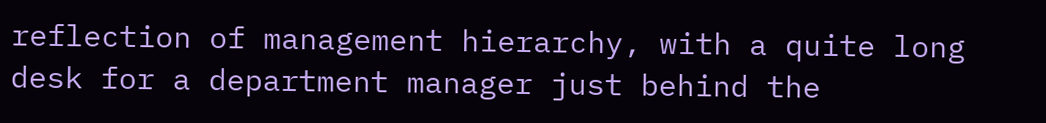reflection of management hierarchy, with a quite long desk for a department manager just behind the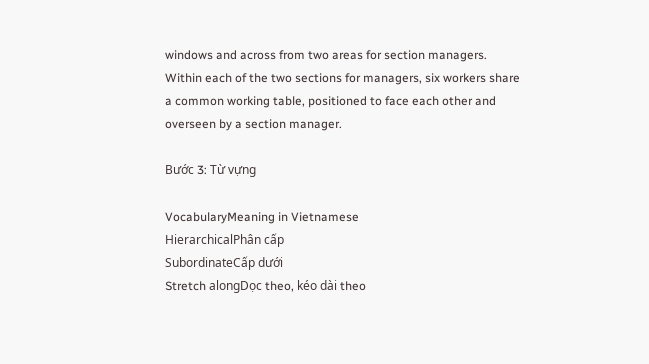windows and across from two areas for section managers. Within each of the two sections for managers, six workers share a common working table, positioned to face each other and overseen by a section manager.

Bước 3: Từ vựng

VocabularyMeaning in Vietnamese
HierarchicalPhân cấp
SubordinateCấp dưới
Stretch alongDọc theo, kéo dài theo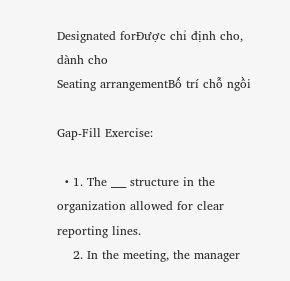Designated forĐược chỉ định cho, dành cho
Seating arrangementBố trí chỗ ngồi

Gap-Fill Exercise:

  • 1. The ___ structure in the organization allowed for clear reporting lines.
    2. In the meeting, the manager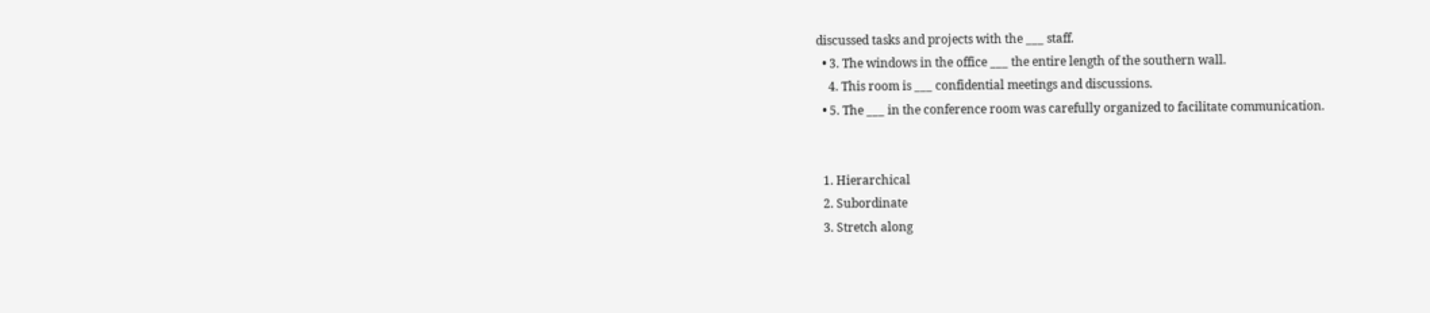discussed tasks and projects with the ___ staff.
  • 3. The windows in the office ___ the entire length of the southern wall.
    4. This room is ___ confidential meetings and discussions.
  • 5. The ___ in the conference room was carefully organized to facilitate communication.


  1. Hierarchical
  2. Subordinate
  3. Stretch along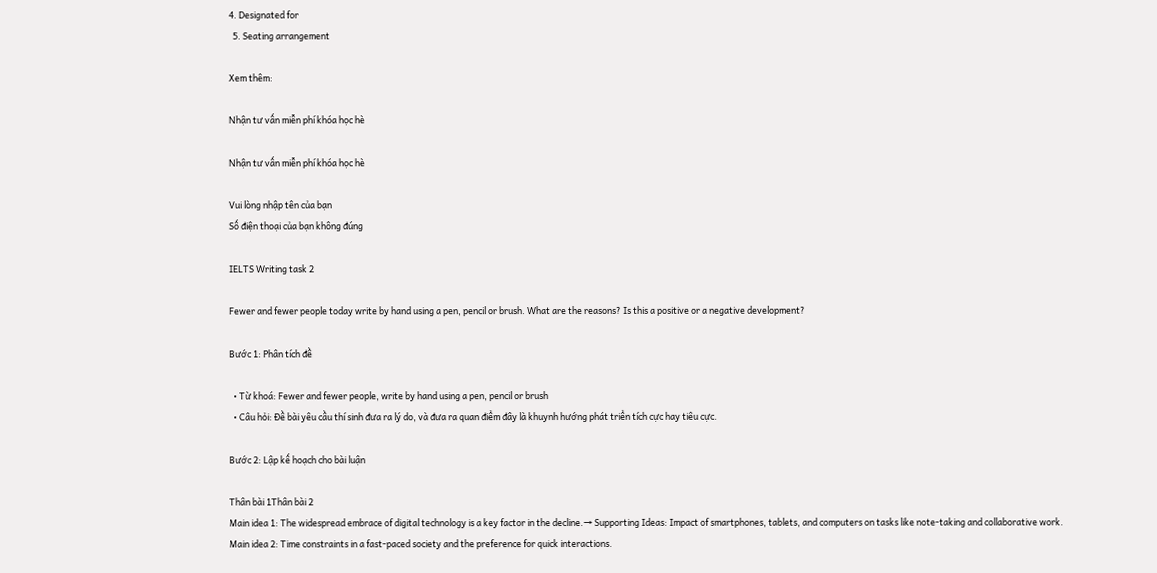4. Designated for
  5. Seating arrangement

Xem thêm:

Nhận tư vấn miễn phí khóa học hè

Nhận tư vấn miễn phí khóa học hè

Vui lòng nhập tên của bạn
Số điện thoại của bạn không đúng

IELTS Writing task 2

Fewer and fewer people today write by hand using a pen, pencil or brush. What are the reasons? Is this a positive or a negative development?

Bước 1: Phân tích đề

  • Từ khoá: Fewer and fewer people, write by hand using a pen, pencil or brush
  • Câu hỏi: Đề bài yêu cầu thí sinh đưa ra lý do, và đưa ra quan điểm đây là khuynh hướng phát triển tích cực hay tiêu cực.

Bước 2: Lập kế hoạch cho bài luận

Thân bài 1Thân bài 2
Main idea 1: The widespread embrace of digital technology is a key factor in the decline.→ Supporting Ideas: Impact of smartphones, tablets, and computers on tasks like note-taking and collaborative work.
Main idea 2: Time constraints in a fast-paced society and the preference for quick interactions.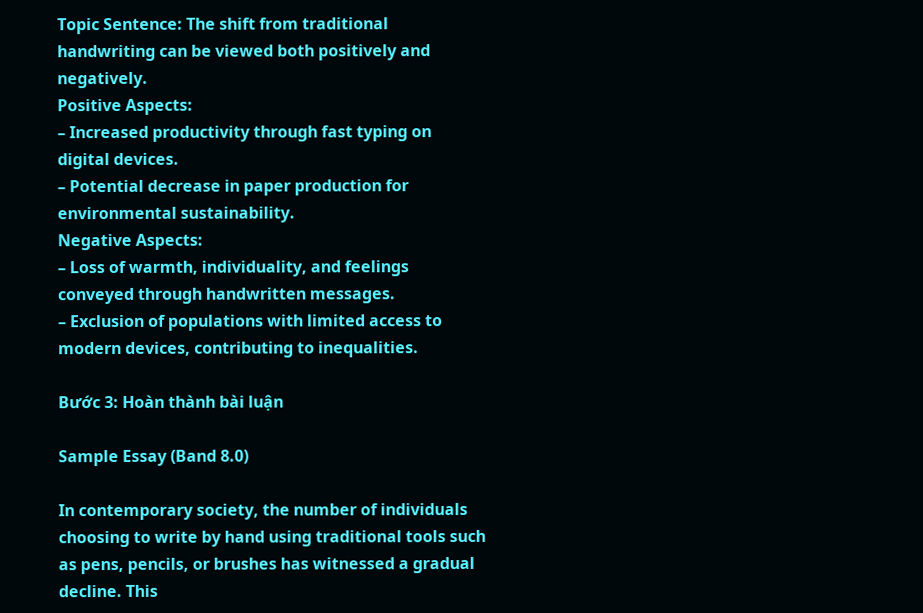Topic Sentence: The shift from traditional handwriting can be viewed both positively and negatively.
Positive Aspects:
– Increased productivity through fast typing on digital devices.
– Potential decrease in paper production for environmental sustainability.
Negative Aspects:
– Loss of warmth, individuality, and feelings conveyed through handwritten messages.
– Exclusion of populations with limited access to modern devices, contributing to inequalities.

Bước 3: Hoàn thành bài luận

Sample Essay (Band 8.0)

In contemporary society, the number of individuals choosing to write by hand using traditional tools such as pens, pencils, or brushes has witnessed a gradual decline. This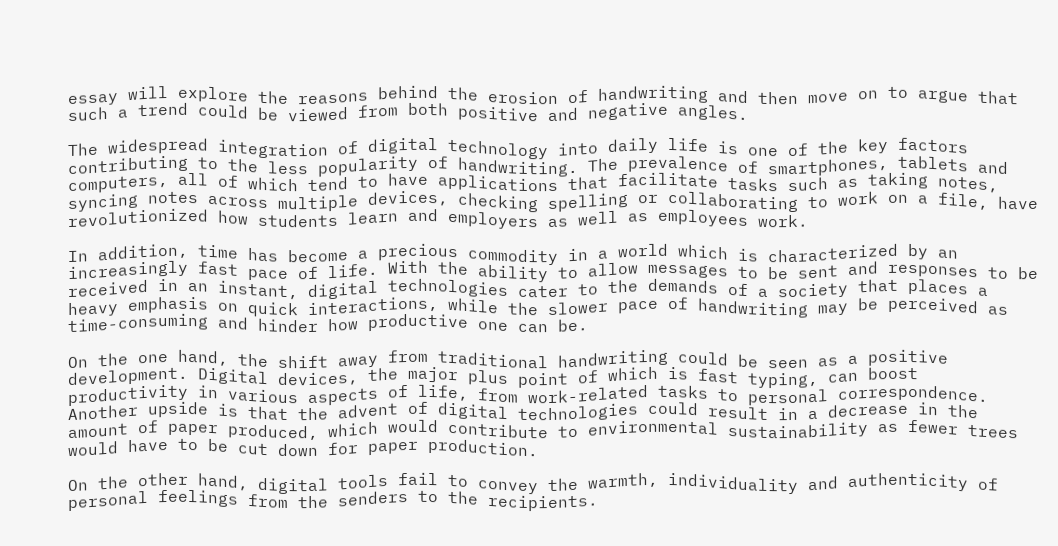essay will explore the reasons behind the erosion of handwriting and then move on to argue that such a trend could be viewed from both positive and negative angles.

The widespread integration of digital technology into daily life is one of the key factors contributing to the less popularity of handwriting. The prevalence of smartphones, tablets and computers, all of which tend to have applications that facilitate tasks such as taking notes, syncing notes across multiple devices, checking spelling or collaborating to work on a file, have revolutionized how students learn and employers as well as employees work.

In addition, time has become a precious commodity in a world which is characterized by an increasingly fast pace of life. With the ability to allow messages to be sent and responses to be received in an instant, digital technologies cater to the demands of a society that places a heavy emphasis on quick interactions, while the slower pace of handwriting may be perceived as time-consuming and hinder how productive one can be.

On the one hand, the shift away from traditional handwriting could be seen as a positive development. Digital devices, the major plus point of which is fast typing, can boost productivity in various aspects of life, from work-related tasks to personal correspondence. Another upside is that the advent of digital technologies could result in a decrease in the amount of paper produced, which would contribute to environmental sustainability as fewer trees would have to be cut down for paper production.

On the other hand, digital tools fail to convey the warmth, individuality and authenticity of personal feelings from the senders to the recipients.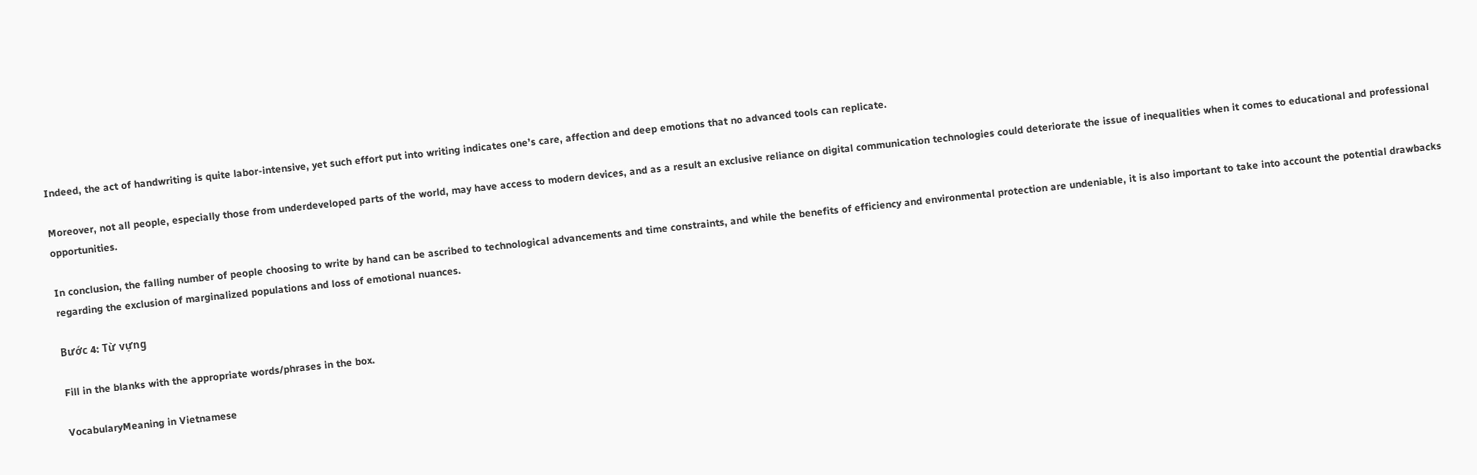Indeed, the act of handwriting is quite labor-intensive, yet such effort put into writing indicates one’s care, affection and deep emotions that no advanced tools can replicate.

Moreover, not all people, especially those from underdeveloped parts of the world, may have access to modern devices, and as a result an exclusive reliance on digital communication technologies could deteriorate the issue of inequalities when it comes to educational and professional opportunities.

In conclusion, the falling number of people choosing to write by hand can be ascribed to technological advancements and time constraints, and while the benefits of efficiency and environmental protection are undeniable, it is also important to take into account the potential drawbacks regarding the exclusion of marginalized populations and loss of emotional nuances.

Bước 4: Từ vựng

Fill in the blanks with the appropriate words/phrases in the box.

VocabularyMeaning in Vietnamese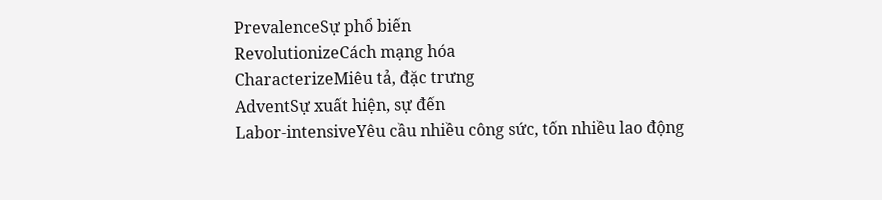PrevalenceSự phổ biến
RevolutionizeCách mạng hóa
CharacterizeMiêu tả, đặc trưng
AdventSự xuất hiện, sự đến
Labor-intensiveYêu cầu nhiều công sức, tốn nhiều lao động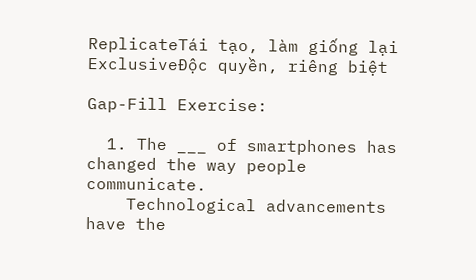ReplicateTái tạo, làm giống lại
ExclusiveĐộc quyền, riêng biệt

Gap-Fill Exercise:

  1. The ___ of smartphones has changed the way people communicate.
    Technological advancements have the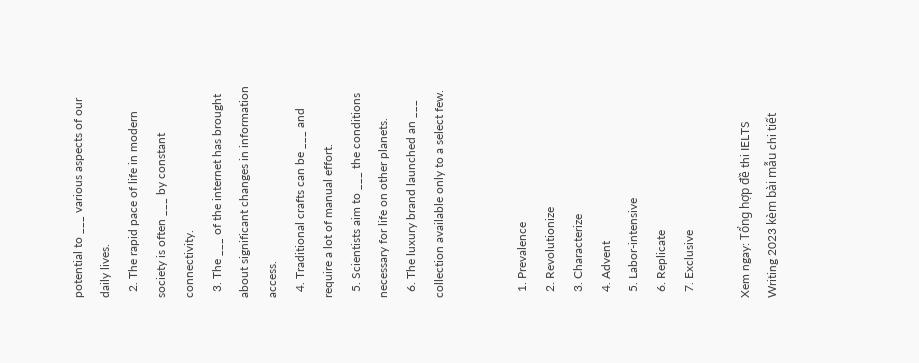potential to ___ various aspects of our daily lives.
  2. The rapid pace of life in modern society is often ___ by constant connectivity.
  3. The ___ of the internet has brought about significant changes in information access.
  4. Traditional crafts can be ___ and require a lot of manual effort.
  5. Scientists aim to ___ the conditions necessary for life on other planets.
  6. The luxury brand launched an ___ collection available only to a select few.


  1. Prevalence
  2. Revolutionize
  3. Characterize
  4. Advent
  5. Labor-intensive
  6. Replicate
  7. Exclusive

Xem ngay: Tổng hợp đề thi IELTS Writing 2023 kèm bài mẫu chi tiết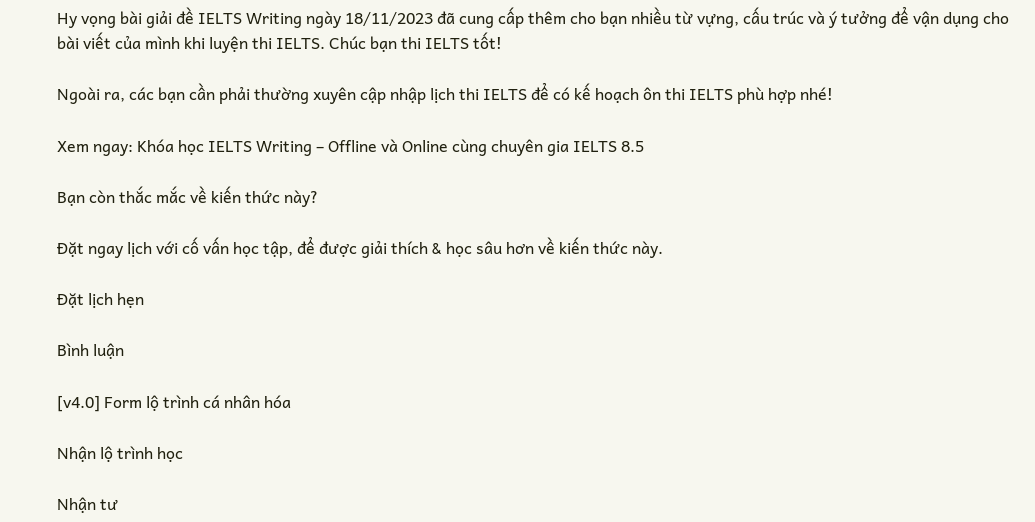Hy vọng bài giải đề IELTS Writing ngày 18/11/2023 đã cung cấp thêm cho bạn nhiều từ vựng, cấu trúc và ý tưởng để vận dụng cho bài viết của mình khi luyện thi IELTS. Chúc bạn thi IELTS tốt!

Ngoài ra, các bạn cần phải thường xuyên cập nhập lịch thi IELTS để có kế hoạch ôn thi IELTS phù hợp nhé!

Xem ngay: Khóa học IELTS Writing – Offline và Online cùng chuyên gia IELTS 8.5

Bạn còn thắc mắc về kiến thức này?

Đặt ngay lịch với cố vấn học tập, để được giải thích & học sâu hơn về kiến thức này.

Đặt lịch hẹn

Bình luận

[v4.0] Form lộ trình cá nhân hóa

Nhận lộ trình học

Nhận tư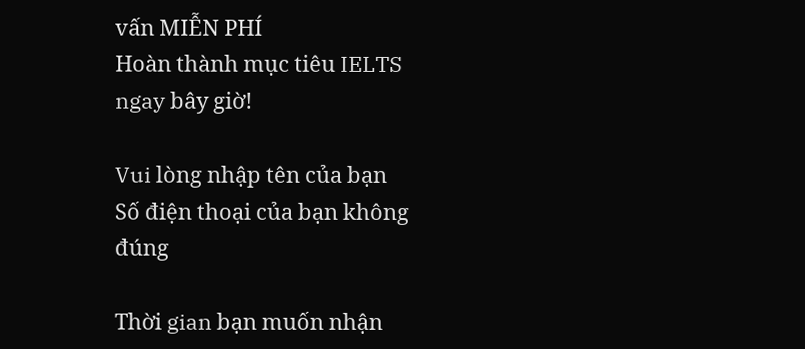vấn MIỄN PHÍ
Hoàn thành mục tiêu IELTS ngay bây giờ!

Vui lòng nhập tên của bạn
Số điện thoại của bạn không đúng

Thời gian bạn muốn nhận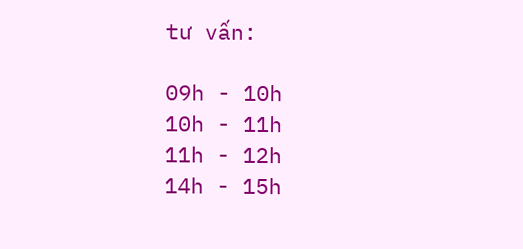tư vấn:

09h - 10h
10h - 11h
11h - 12h
14h - 15h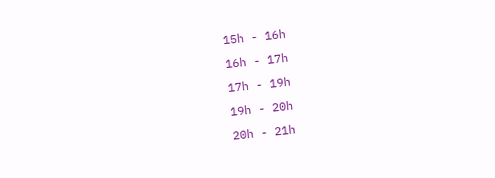15h - 16h
16h - 17h
17h - 19h
19h - 20h
20h - 21h